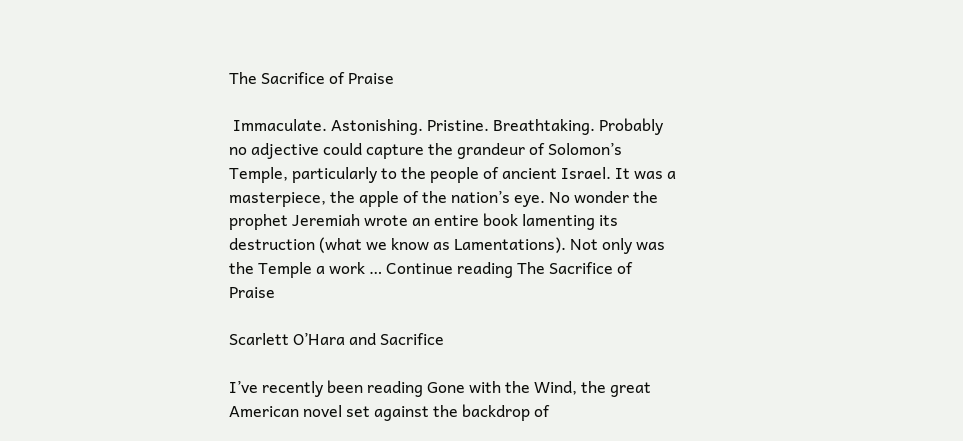The Sacrifice of Praise

 Immaculate. Astonishing. Pristine. Breathtaking. Probably no adjective could capture the grandeur of Solomon’s Temple, particularly to the people of ancient Israel. It was a masterpiece, the apple of the nation’s eye. No wonder the prophet Jeremiah wrote an entire book lamenting its destruction (what we know as Lamentations). Not only was the Temple a work … Continue reading The Sacrifice of Praise

Scarlett O’Hara and Sacrifice

I’ve recently been reading Gone with the Wind, the great American novel set against the backdrop of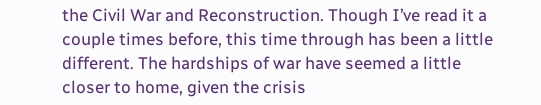the Civil War and Reconstruction. Though I’ve read it a couple times before, this time through has been a little different. The hardships of war have seemed a little closer to home, given the crisis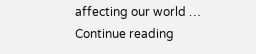affecting our world … Continue reading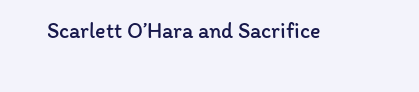Scarlett O’Hara and Sacrifice